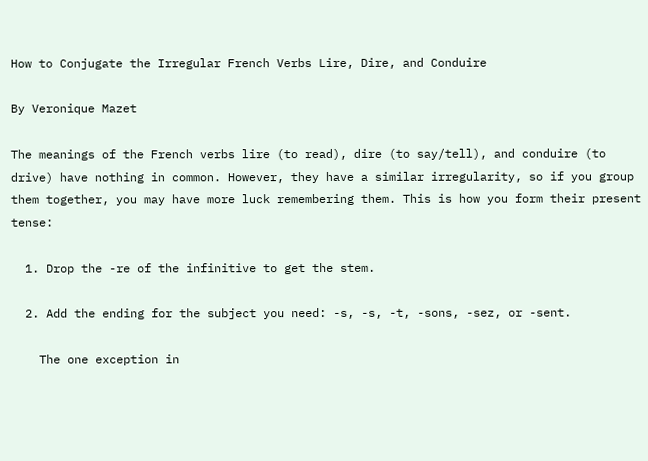How to Conjugate the Irregular French Verbs Lire, Dire, and Conduire

By Veronique Mazet

The meanings of the French verbs lire (to read), dire (to say/tell), and conduire (to drive) have nothing in common. However, they have a similar irregularity, so if you group them together, you may have more luck remembering them. This is how you form their present tense:

  1. Drop the -re of the infinitive to get the stem.

  2. Add the ending for the subject you need: -s, -s, -t, -sons, -sez, or -sent.

    The one exception in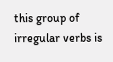this group of irregular verbs is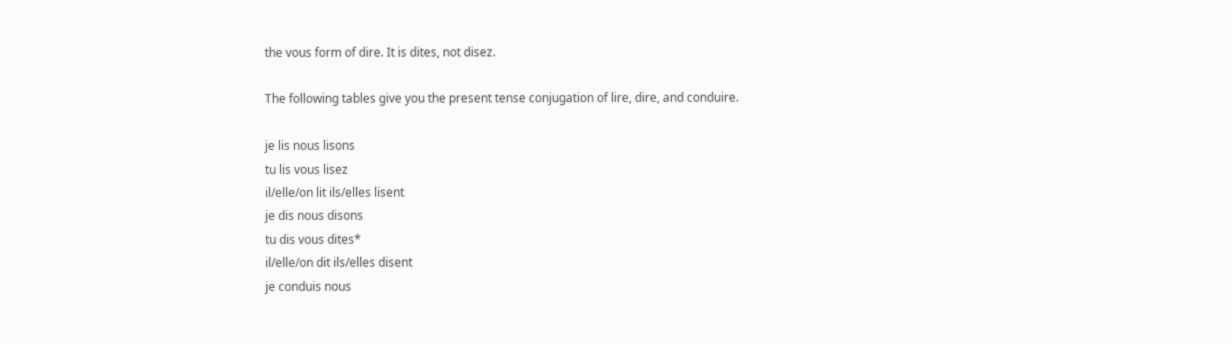the vous form of dire. It is dites, not disez.

The following tables give you the present tense conjugation of lire, dire, and conduire.

je lis nous lisons
tu lis vous lisez
il/elle/on lit ils/elles lisent
je dis nous disons
tu dis vous dites*
il/elle/on dit ils/elles disent
je conduis nous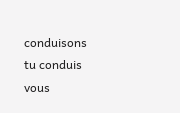conduisons
tu conduis vous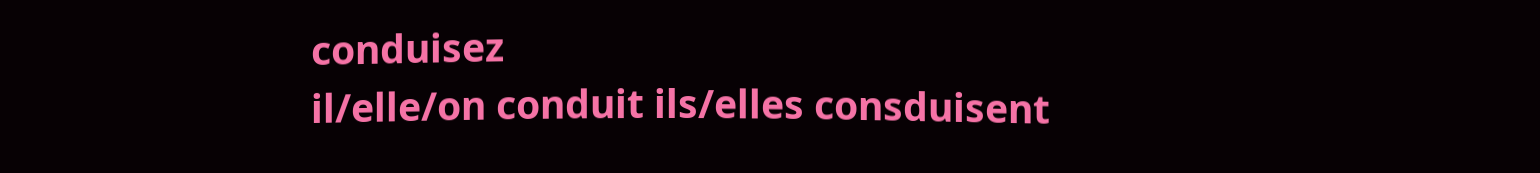conduisez
il/elle/on conduit ils/elles consduisent